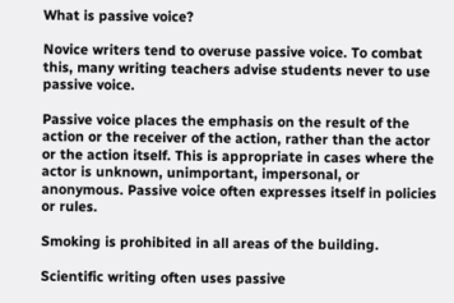What is passive voice?

Novice writers tend to overuse passive voice. To combat this, many writing teachers advise students never to use passive voice.

Passive voice places the emphasis on the result of the action or the receiver of the action, rather than the actor or the action itself. This is appropriate in cases where the actor is unknown, unimportant, impersonal, or anonymous. Passive voice often expresses itself in policies or rules.

Smoking is prohibited in all areas of the building.

Scientific writing often uses passive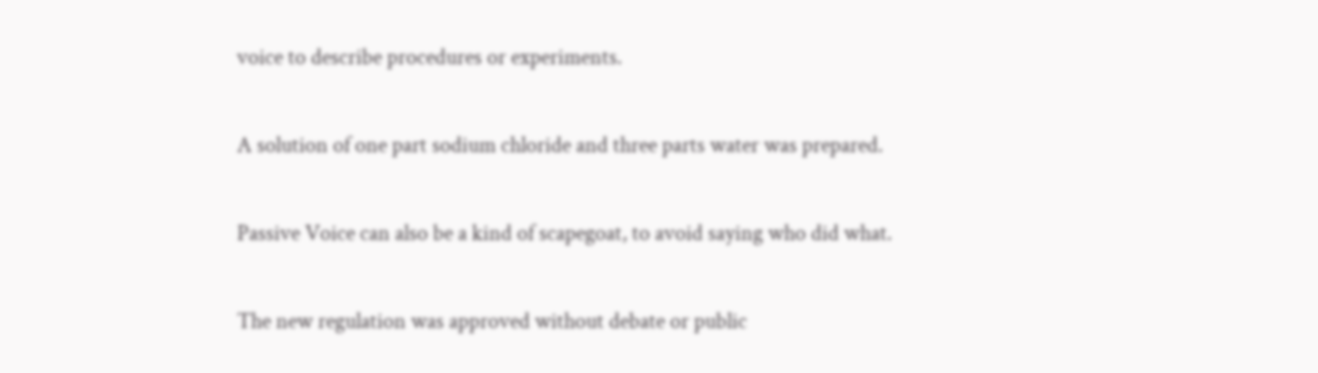voice to describe procedures or experiments.

A solution of one part sodium chloride and three parts water was prepared.

Passive Voice can also be a kind of scapegoat, to avoid saying who did what.

The new regulation was approved without debate or public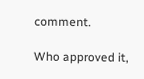comment.

Who approved it,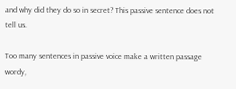and why did they do so in secret? This passive sentence does not tell us.

Too many sentences in passive voice make a written passage wordy,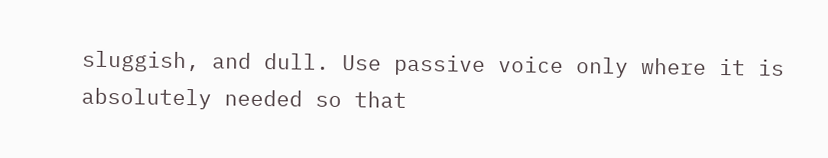sluggish, and dull. Use passive voice only where it is absolutely needed so that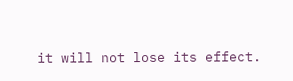it will not lose its effect.